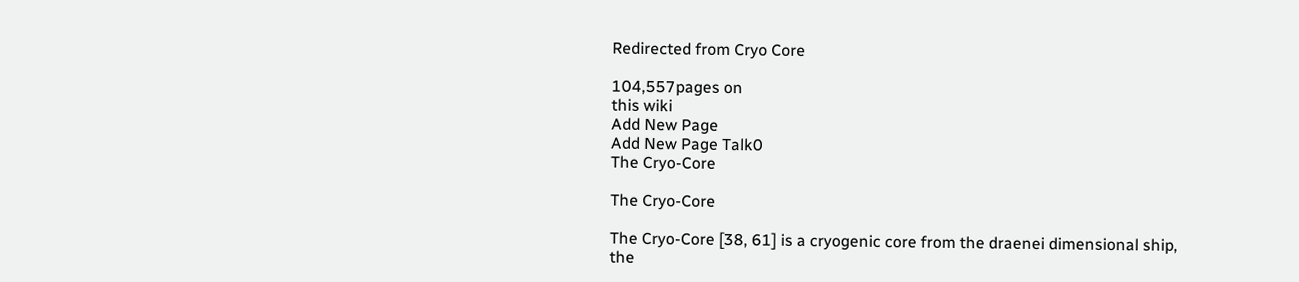Redirected from Cryo Core

104,557pages on
this wiki
Add New Page
Add New Page Talk0
The Cryo-Core

The Cryo-Core

The Cryo-Core [38, 61] is a cryogenic core from the draenei dimensional ship, the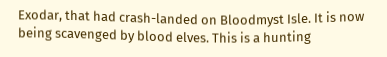Exodar, that had crash-landed on Bloodmyst Isle. It is now being scavenged by blood elves. This is a hunting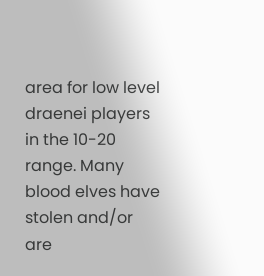area for low level draenei players in the 10-20 range. Many blood elves have stolen and/or are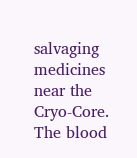salvaging medicines near the Cryo-Core. The blood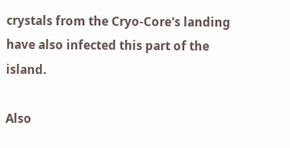crystals from the Cryo-Core's landing have also infected this part of the island.

Also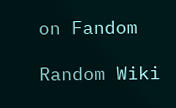on Fandom

Random Wiki